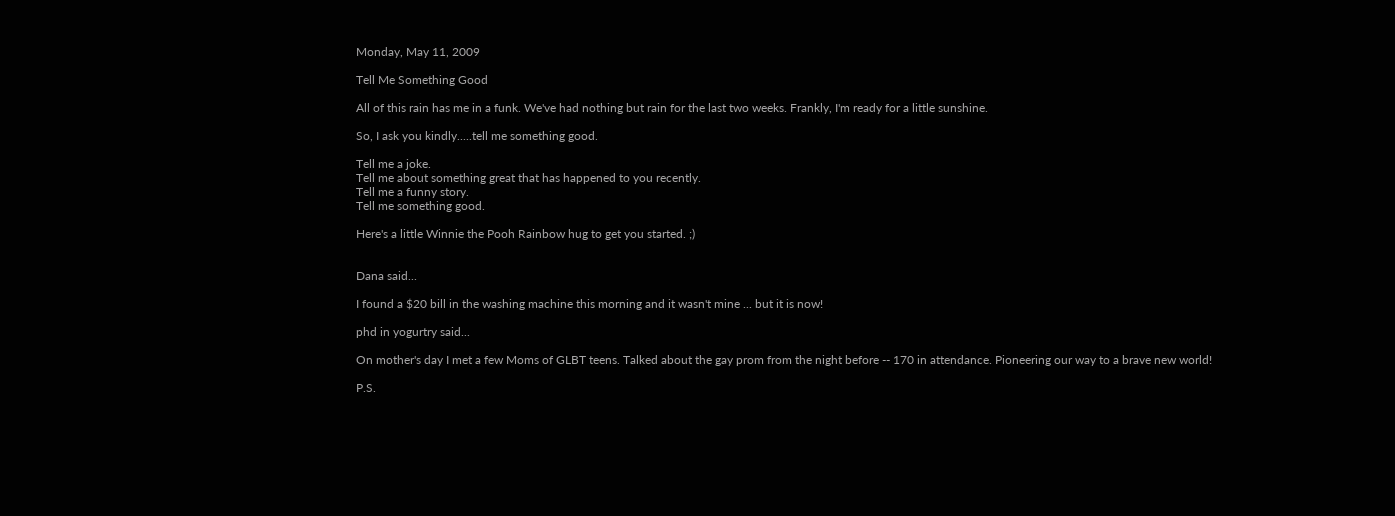Monday, May 11, 2009

Tell Me Something Good

All of this rain has me in a funk. We've had nothing but rain for the last two weeks. Frankly, I'm ready for a little sunshine.

So, I ask you kindly.....tell me something good.

Tell me a joke.
Tell me about something great that has happened to you recently.
Tell me a funny story.
Tell me something good.

Here's a little Winnie the Pooh Rainbow hug to get you started. ;)


Dana said...

I found a $20 bill in the washing machine this morning and it wasn't mine ... but it is now!

phd in yogurtry said...

On mother's day I met a few Moms of GLBT teens. Talked about the gay prom from the night before -- 170 in attendance. Pioneering our way to a brave new world!

P.S.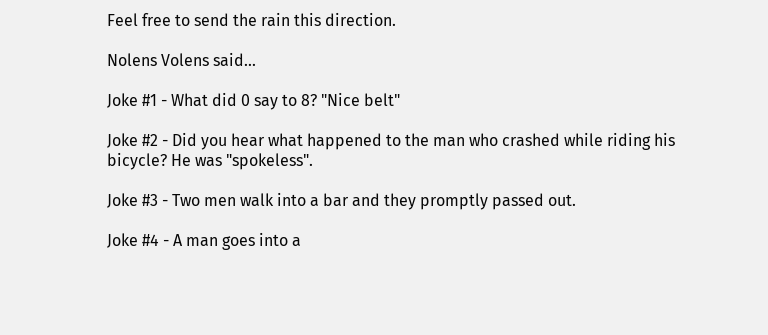Feel free to send the rain this direction.

Nolens Volens said...

Joke #1 - What did 0 say to 8? "Nice belt"

Joke #2 - Did you hear what happened to the man who crashed while riding his bicycle? He was "spokeless".

Joke #3 - Two men walk into a bar and they promptly passed out.

Joke #4 - A man goes into a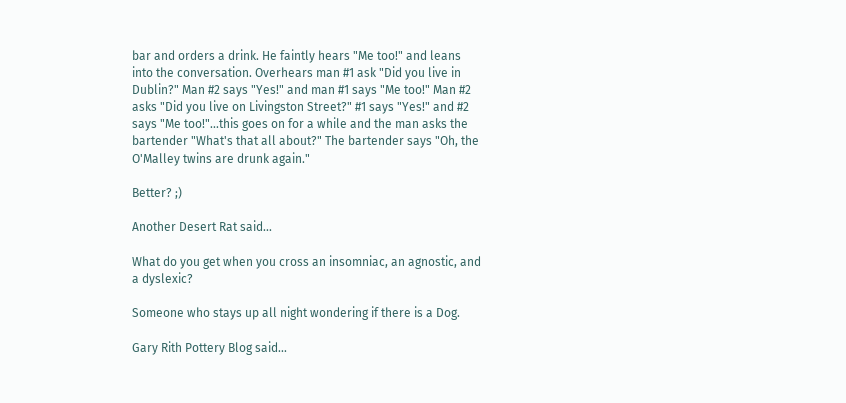bar and orders a drink. He faintly hears "Me too!" and leans into the conversation. Overhears man #1 ask "Did you live in Dublin?" Man #2 says "Yes!" and man #1 says "Me too!" Man #2 asks "Did you live on Livingston Street?" #1 says "Yes!" and #2 says "Me too!"...this goes on for a while and the man asks the bartender "What's that all about?" The bartender says "Oh, the O'Malley twins are drunk again."

Better? ;)

Another Desert Rat said...

What do you get when you cross an insomniac, an agnostic, and a dyslexic?

Someone who stays up all night wondering if there is a Dog.

Gary Rith Pottery Blog said...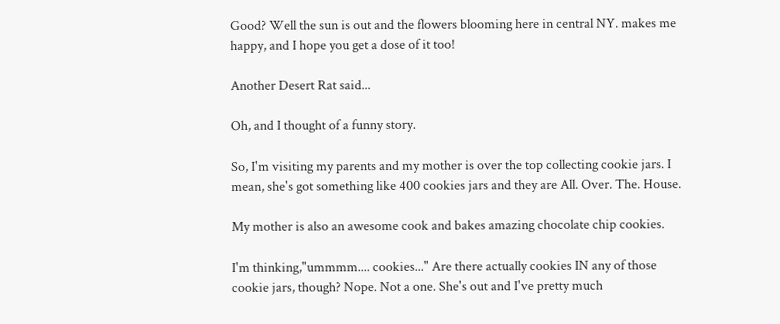Good? Well the sun is out and the flowers blooming here in central NY. makes me happy, and I hope you get a dose of it too!

Another Desert Rat said...

Oh, and I thought of a funny story.

So, I'm visiting my parents and my mother is over the top collecting cookie jars. I mean, she's got something like 400 cookies jars and they are All. Over. The. House.

My mother is also an awesome cook and bakes amazing chocolate chip cookies.

I'm thinking,"ummmm.... cookies..." Are there actually cookies IN any of those cookie jars, though? Nope. Not a one. She's out and I've pretty much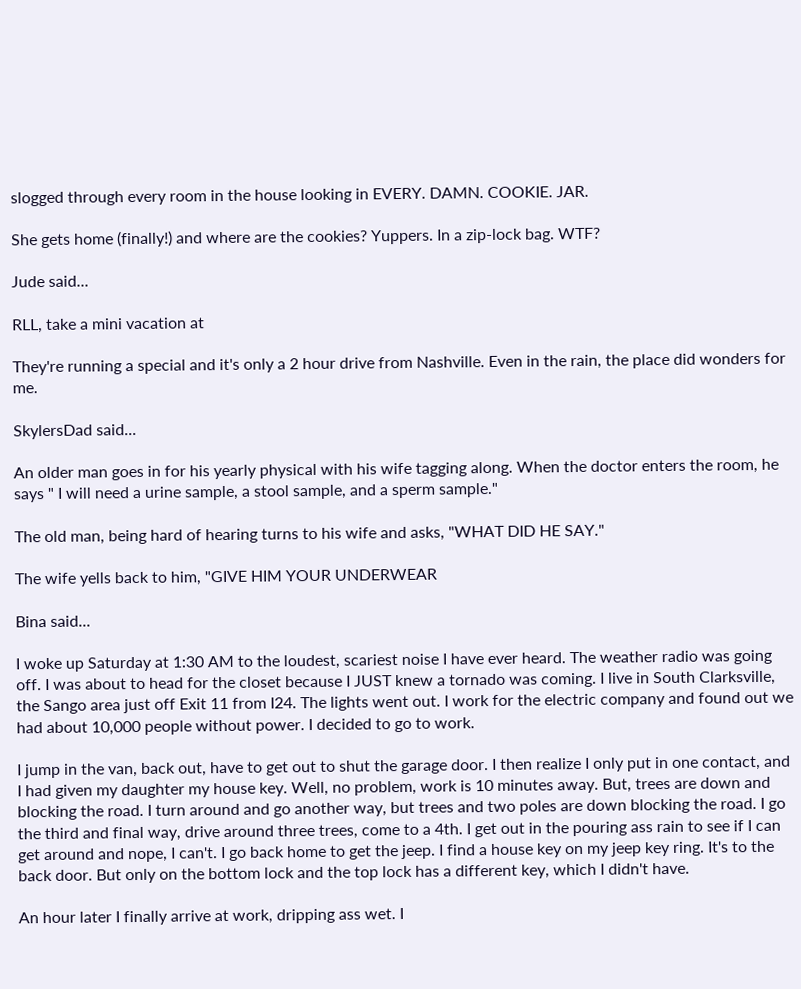slogged through every room in the house looking in EVERY. DAMN. COOKIE. JAR.

She gets home (finally!) and where are the cookies? Yuppers. In a zip-lock bag. WTF?

Jude said...

RLL, take a mini vacation at

They're running a special and it's only a 2 hour drive from Nashville. Even in the rain, the place did wonders for me.

SkylersDad said...

An older man goes in for his yearly physical with his wife tagging along. When the doctor enters the room, he says " I will need a urine sample, a stool sample, and a sperm sample."

The old man, being hard of hearing turns to his wife and asks, "WHAT DID HE SAY."

The wife yells back to him, "GIVE HIM YOUR UNDERWEAR

Bina said...

I woke up Saturday at 1:30 AM to the loudest, scariest noise I have ever heard. The weather radio was going off. I was about to head for the closet because I JUST knew a tornado was coming. I live in South Clarksville, the Sango area just off Exit 11 from I24. The lights went out. I work for the electric company and found out we had about 10,000 people without power. I decided to go to work.

I jump in the van, back out, have to get out to shut the garage door. I then realize I only put in one contact, and I had given my daughter my house key. Well, no problem, work is 10 minutes away. But, trees are down and blocking the road. I turn around and go another way, but trees and two poles are down blocking the road. I go the third and final way, drive around three trees, come to a 4th. I get out in the pouring ass rain to see if I can get around and nope, I can't. I go back home to get the jeep. I find a house key on my jeep key ring. It's to the back door. But only on the bottom lock and the top lock has a different key, which I didn't have.

An hour later I finally arrive at work, dripping ass wet. I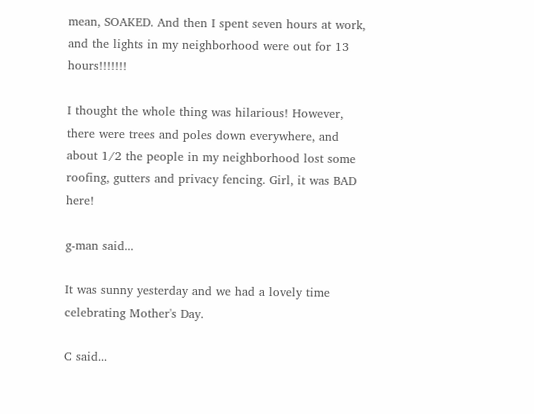mean, SOAKED. And then I spent seven hours at work, and the lights in my neighborhood were out for 13 hours!!!!!!!

I thought the whole thing was hilarious! However, there were trees and poles down everywhere, and about 1/2 the people in my neighborhood lost some roofing, gutters and privacy fencing. Girl, it was BAD here!

g-man said...

It was sunny yesterday and we had a lovely time celebrating Mother's Day.

C said...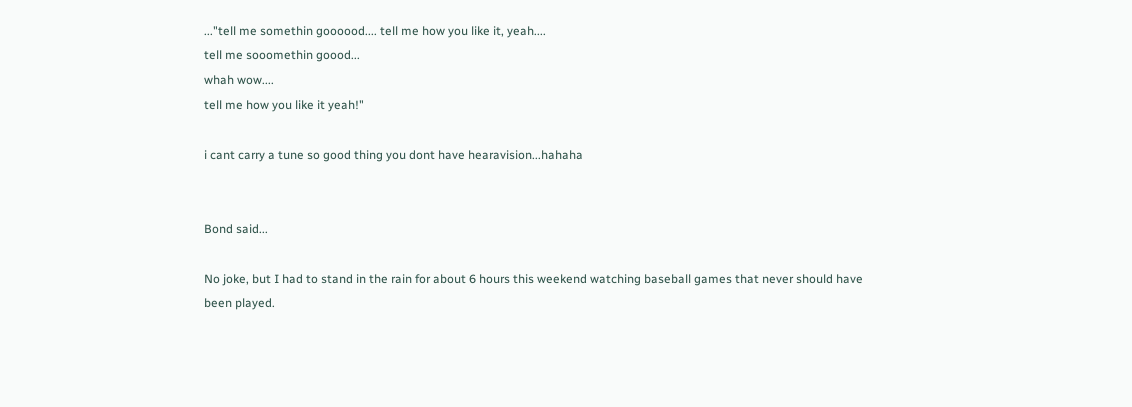..."tell me somethin goooood.... tell me how you like it, yeah....
tell me sooomethin goood...
whah wow....
tell me how you like it yeah!"

i cant carry a tune so good thing you dont have hearavision...hahaha


Bond said...

No joke, but I had to stand in the rain for about 6 hours this weekend watching baseball games that never should have been played.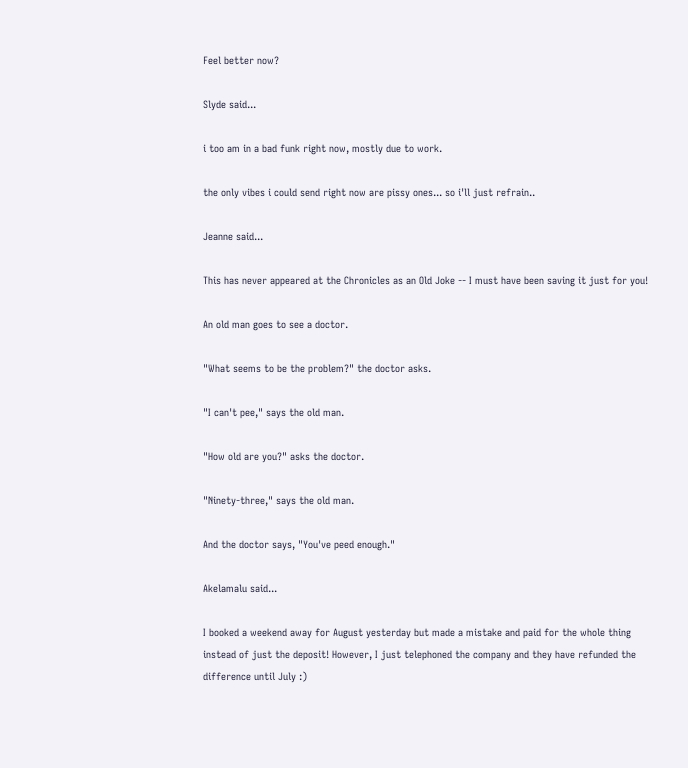Feel better now?

Slyde said...

i too am in a bad funk right now, mostly due to work.

the only vibes i could send right now are pissy ones... so i'll just refrain..

Jeanne said...

This has never appeared at the Chronicles as an Old Joke -- I must have been saving it just for you!

An old man goes to see a doctor.

"What seems to be the problem?" the doctor asks.

"I can't pee," says the old man.

"How old are you?" asks the doctor.

"Ninety-three," says the old man.

And the doctor says, "You've peed enough."

Akelamalu said...

I booked a weekend away for August yesterday but made a mistake and paid for the whole thing instead of just the deposit! However, I just telephoned the company and they have refunded the difference until July :)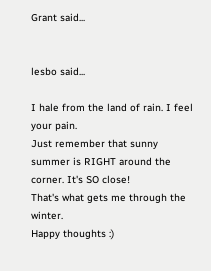Grant said...


lesbo said...

I hale from the land of rain. I feel your pain.
Just remember that sunny summer is RIGHT around the corner. It's SO close!
That's what gets me through the winter.
Happy thoughts :)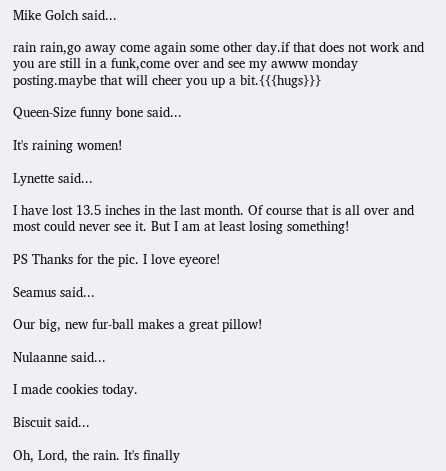Mike Golch said...

rain rain,go away come again some other day.if that does not work and you are still in a funk,come over and see my awww monday posting.maybe that will cheer you up a bit.{{{hugs}}}

Queen-Size funny bone said...

It's raining women!

Lynette said...

I have lost 13.5 inches in the last month. Of course that is all over and most could never see it. But I am at least losing something!

PS Thanks for the pic. I love eyeore!

Seamus said...

Our big, new fur-ball makes a great pillow!

Nulaanne said...

I made cookies today.

Biscuit said...

Oh, Lord, the rain. It's finally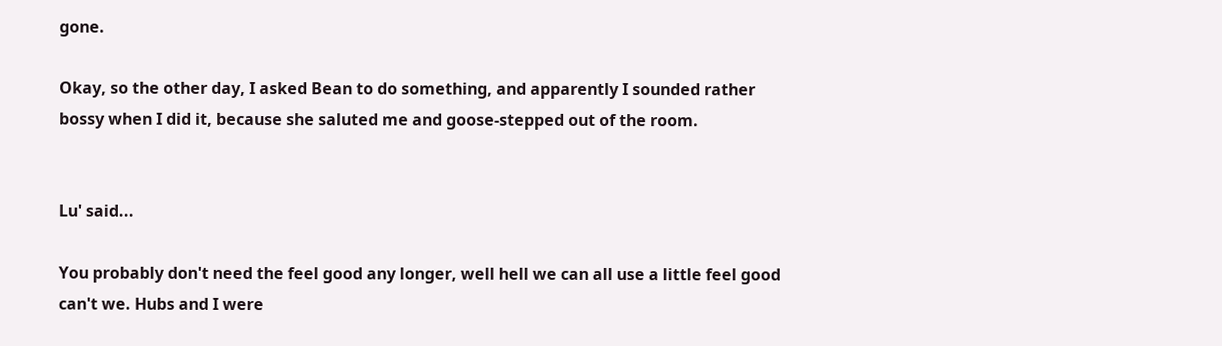gone.

Okay, so the other day, I asked Bean to do something, and apparently I sounded rather bossy when I did it, because she saluted me and goose-stepped out of the room.


Lu' said...

You probably don't need the feel good any longer, well hell we can all use a little feel good can't we. Hubs and I were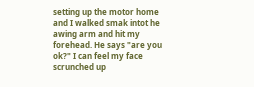setting up the motor home and I walked smak intot he awing arm and hit my forehead. He says "are you ok?" I can feel my face scrunched up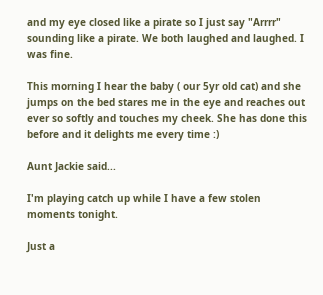and my eye closed like a pirate so I just say "Arrrr" sounding like a pirate. We both laughed and laughed. I was fine.

This morning I hear the baby ( our 5yr old cat) and she jumps on the bed stares me in the eye and reaches out ever so softly and touches my cheek. She has done this before and it delights me every time :)

Aunt Jackie said...

I'm playing catch up while I have a few stolen moments tonight.

Just a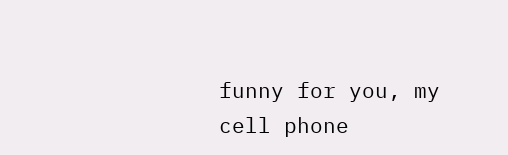funny for you, my cell phone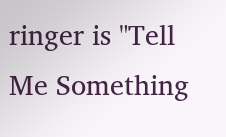ringer is "Tell Me Something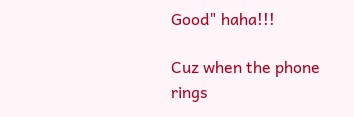Good" haha!!!

Cuz when the phone rings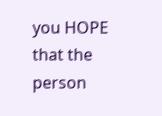you HOPE that the person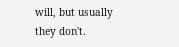will, but usually they don't.